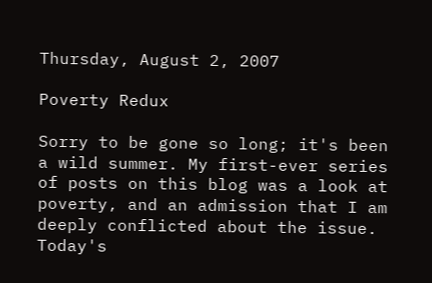Thursday, August 2, 2007

Poverty Redux

Sorry to be gone so long; it's been a wild summer. My first-ever series of posts on this blog was a look at poverty, and an admission that I am deeply conflicted about the issue. Today's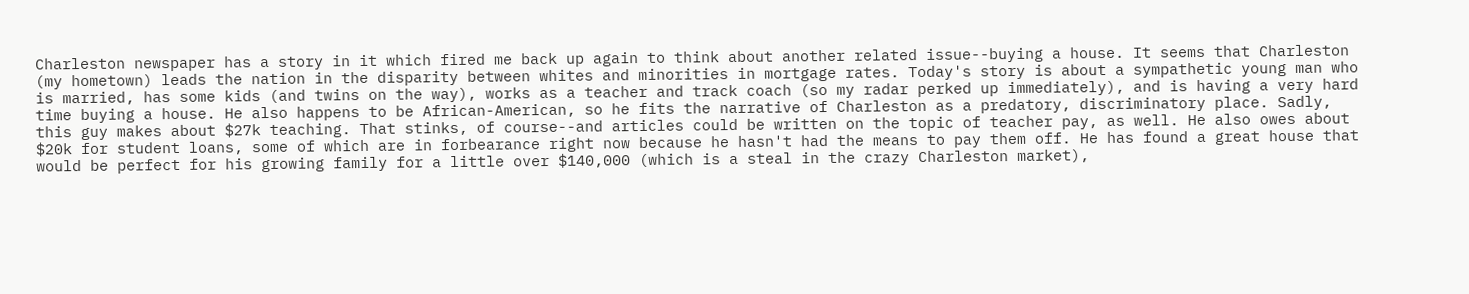Charleston newspaper has a story in it which fired me back up again to think about another related issue--buying a house. It seems that Charleston (my hometown) leads the nation in the disparity between whites and minorities in mortgage rates. Today's story is about a sympathetic young man who is married, has some kids (and twins on the way), works as a teacher and track coach (so my radar perked up immediately), and is having a very hard time buying a house. He also happens to be African-American, so he fits the narrative of Charleston as a predatory, discriminatory place. Sadly, this guy makes about $27k teaching. That stinks, of course--and articles could be written on the topic of teacher pay, as well. He also owes about $20k for student loans, some of which are in forbearance right now because he hasn't had the means to pay them off. He has found a great house that would be perfect for his growing family for a little over $140,000 (which is a steal in the crazy Charleston market),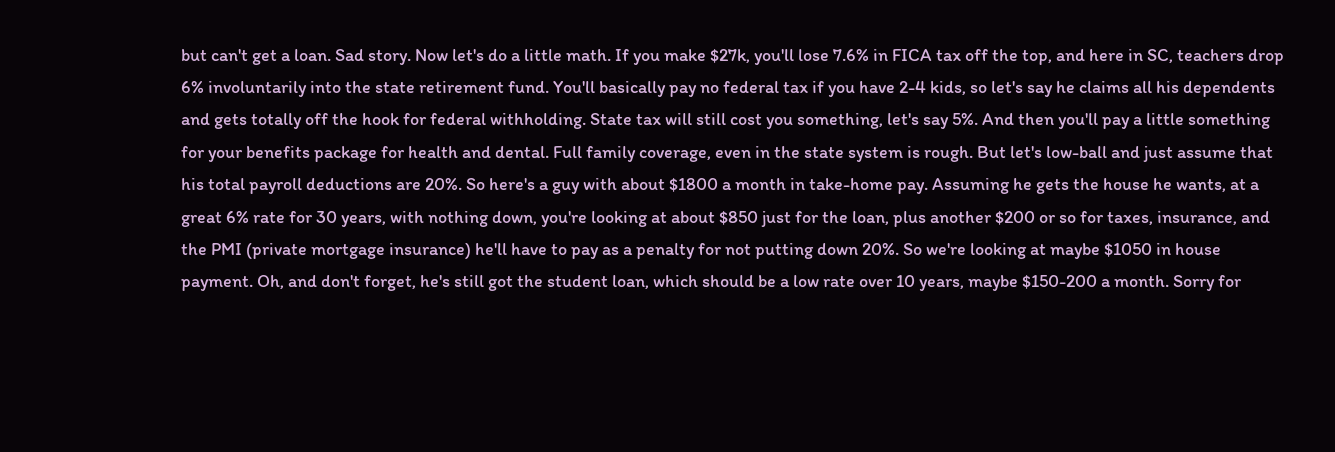but can't get a loan. Sad story. Now let's do a little math. If you make $27k, you'll lose 7.6% in FICA tax off the top, and here in SC, teachers drop 6% involuntarily into the state retirement fund. You'll basically pay no federal tax if you have 2-4 kids, so let's say he claims all his dependents and gets totally off the hook for federal withholding. State tax will still cost you something, let's say 5%. And then you'll pay a little something for your benefits package for health and dental. Full family coverage, even in the state system is rough. But let's low-ball and just assume that his total payroll deductions are 20%. So here's a guy with about $1800 a month in take-home pay. Assuming he gets the house he wants, at a great 6% rate for 30 years, with nothing down, you're looking at about $850 just for the loan, plus another $200 or so for taxes, insurance, and the PMI (private mortgage insurance) he'll have to pay as a penalty for not putting down 20%. So we're looking at maybe $1050 in house payment. Oh, and don't forget, he's still got the student loan, which should be a low rate over 10 years, maybe $150-200 a month. Sorry for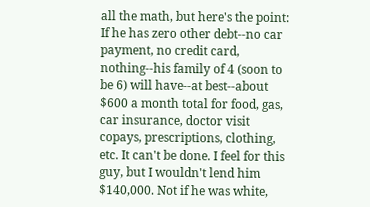all the math, but here's the point: If he has zero other debt--no car payment, no credit card, nothing--his family of 4 (soon to be 6) will have--at best--about $600 a month total for food, gas, car insurance, doctor visit copays, prescriptions, clothing, etc. It can't be done. I feel for this guy, but I wouldn't lend him $140,000. Not if he was white,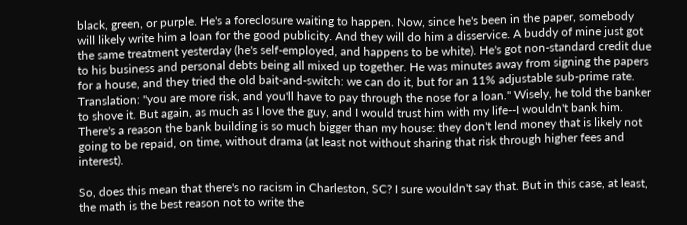black, green, or purple. He's a foreclosure waiting to happen. Now, since he's been in the paper, somebody will likely write him a loan for the good publicity. And they will do him a disservice. A buddy of mine just got the same treatment yesterday (he's self-employed, and happens to be white). He's got non-standard credit due to his business and personal debts being all mixed up together. He was minutes away from signing the papers for a house, and they tried the old bait-and-switch: we can do it, but for an 11% adjustable sub-prime rate. Translation: "you are more risk, and you'll have to pay through the nose for a loan." Wisely, he told the banker to shove it. But again, as much as I love the guy, and I would trust him with my life--I wouldn't bank him. There's a reason the bank building is so much bigger than my house: they don't lend money that is likely not going to be repaid, on time, without drama (at least not without sharing that risk through higher fees and interest).

So, does this mean that there's no racism in Charleston, SC? I sure wouldn't say that. But in this case, at least, the math is the best reason not to write the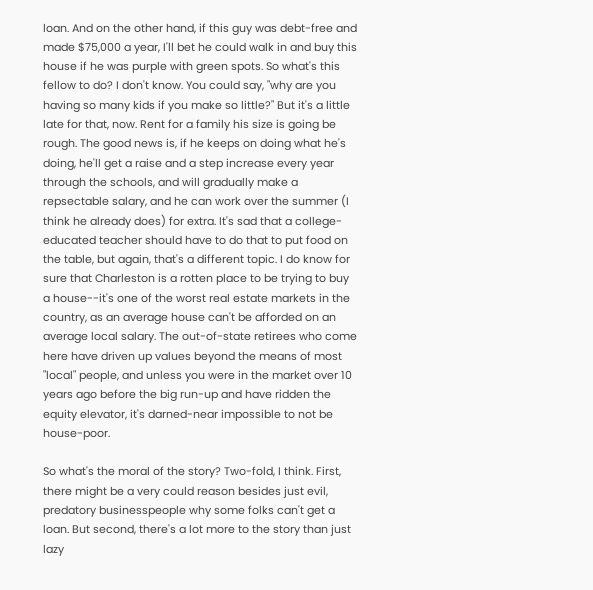loan. And on the other hand, if this guy was debt-free and made $75,000 a year, I'll bet he could walk in and buy this house if he was purple with green spots. So what's this fellow to do? I don't know. You could say, "why are you having so many kids if you make so little?" But it's a little late for that, now. Rent for a family his size is going be rough. The good news is, if he keeps on doing what he's doing, he'll get a raise and a step increase every year through the schools, and will gradually make a repsectable salary, and he can work over the summer (I think he already does) for extra. It's sad that a college-educated teacher should have to do that to put food on the table, but again, that's a different topic. I do know for sure that Charleston is a rotten place to be trying to buy a house--it's one of the worst real estate markets in the country, as an average house can't be afforded on an average local salary. The out-of-state retirees who come here have driven up values beyond the means of most "local" people, and unless you were in the market over 10 years ago before the big run-up and have ridden the equity elevator, it's darned-near impossible to not be house-poor.

So what's the moral of the story? Two-fold, I think. First, there might be a very could reason besides just evil, predatory businesspeople why some folks can't get a loan. But second, there's a lot more to the story than just lazy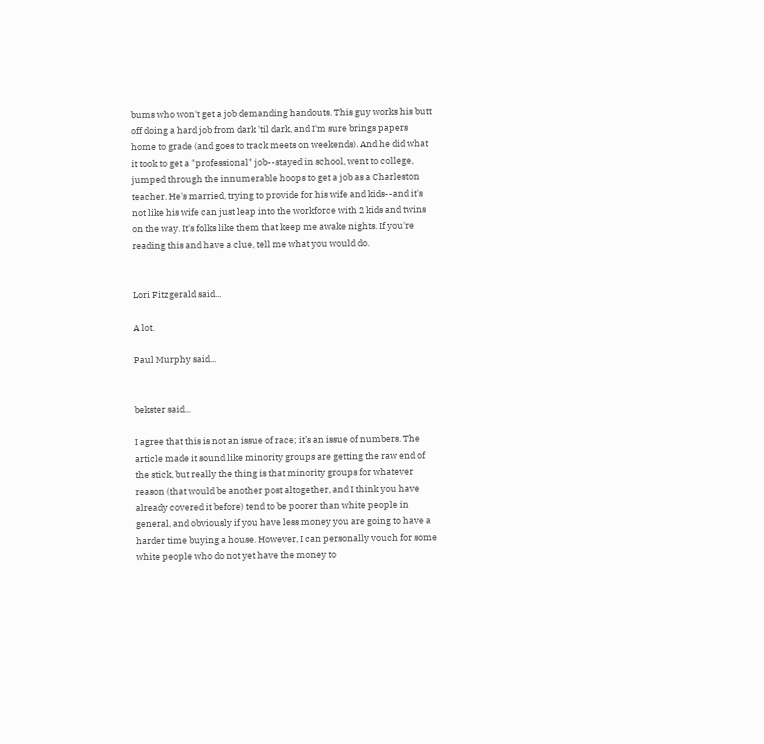bums who won't get a job demanding handouts. This guy works his butt off doing a hard job from dark 'til dark, and I'm sure brings papers home to grade (and goes to track meets on weekends). And he did what it took to get a "professional" job--stayed in school, went to college, jumped through the innumerable hoops to get a job as a Charleston teacher. He's married, trying to provide for his wife and kids--and it's not like his wife can just leap into the workforce with 2 kids and twins on the way. It's folks like them that keep me awake nights. If you're reading this and have a clue, tell me what you would do.


Lori Fitzgerald said...

A lot.

Paul Murphy said...


bekster said...

I agree that this is not an issue of race; it’s an issue of numbers. The article made it sound like minority groups are getting the raw end of the stick, but really the thing is that minority groups for whatever reason (that would be another post altogether, and I think you have already covered it before) tend to be poorer than white people in general, and obviously if you have less money you are going to have a harder time buying a house. However, I can personally vouch for some white people who do not yet have the money to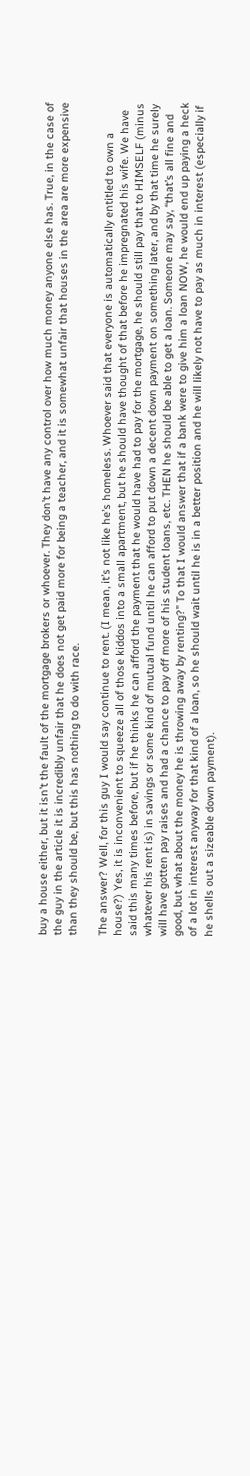buy a house either, but it isn’t the fault of the mortgage brokers or whoever. They don’t have any control over how much money anyone else has. True, in the case of the guy in the article it is incredibly unfair that he does not get paid more for being a teacher, and it is somewhat unfair that houses in the area are more expensive than they should be, but this has nothing to do with race.

The answer? Well, for this guy I would say continue to rent. (I mean, it’s not like he’s homeless. Whoever said that everyone is automatically entitled to own a house?) Yes, it is inconvenient to squeeze all of those kiddos into a small apartment, but he should have thought of that before he impregnated his wife. We have said this many times before, but if he thinks he can afford the payment that he would have had to pay for the mortgage, he should still pay that to HIMSELF (minus whatever his rent is) in savings or some kind of mutual fund until he can afford to put down a decent down payment on something later, and by that time he surely will have gotten pay raises and had a chance to pay off more of his student loans, etc. THEN he should be able to get a loan. Someone may say, “that’s all fine and good, but what about the money he is throwing away by renting?” To that I would answer that if a bank were to give him a loan NOW, he would end up paying a heck of a lot in interest anyway for that kind of a loan, so he should wait until he is in a better position and he will likely not have to pay as much in interest (especially if he shells out a sizeable down payment).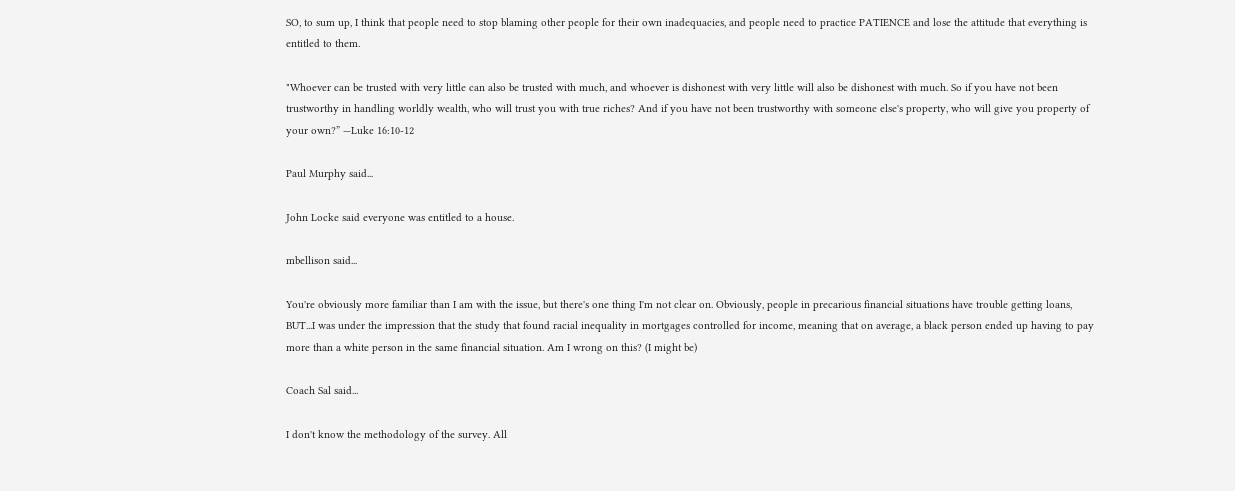SO, to sum up, I think that people need to stop blaming other people for their own inadequacies, and people need to practice PATIENCE and lose the attitude that everything is entitled to them.

"Whoever can be trusted with very little can also be trusted with much, and whoever is dishonest with very little will also be dishonest with much. So if you have not been trustworthy in handling worldly wealth, who will trust you with true riches? And if you have not been trustworthy with someone else's property, who will give you property of your own?” —Luke 16:10-12

Paul Murphy said...

John Locke said everyone was entitled to a house.

mbellison said...

You're obviously more familiar than I am with the issue, but there's one thing I'm not clear on. Obviously, people in precarious financial situations have trouble getting loans, BUT...I was under the impression that the study that found racial inequality in mortgages controlled for income, meaning that on average, a black person ended up having to pay more than a white person in the same financial situation. Am I wrong on this? (I might be)

Coach Sal said...

I don't know the methodology of the survey. All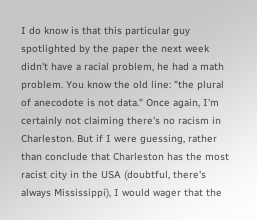I do know is that this particular guy spotlighted by the paper the next week didn't have a racial problem, he had a math problem. You know the old line: "the plural of anecodote is not data." Once again, I'm certainly not claiming there's no racism in Charleston. But if I were guessing, rather than conclude that Charleston has the most racist city in the USA (doubtful, there's always Mississippi), I would wager that the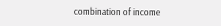combination of income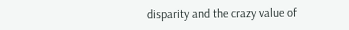disparity and the crazy value of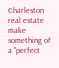Charleston real estate make something of a "perfect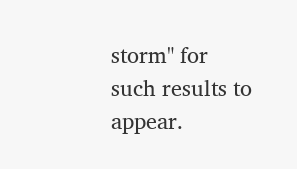storm" for such results to appear.